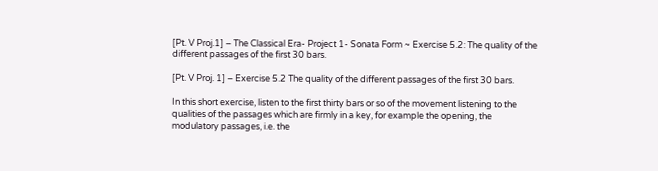[Pt. V Proj.1] – The Classical Era- Project 1- Sonata Form ~ Exercise 5.2: The quality of the different passages of the first 30 bars.

[Pt. V Proj. 1] – Exercise 5.2 The quality of the different passages of the first 30 bars.

In this short exercise, listen to the first thirty bars or so of the movement listening to the qualities of the passages which are firmly in a key, for example the opening, the modulatory passages, i.e. the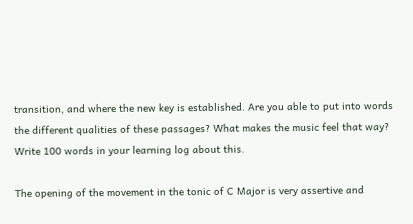transition, and where the new key is established. Are you able to put into words the different qualities of these passages? What makes the music feel that way? Write 100 words in your learning log about this.

The opening of the movement in the tonic of C Major is very assertive and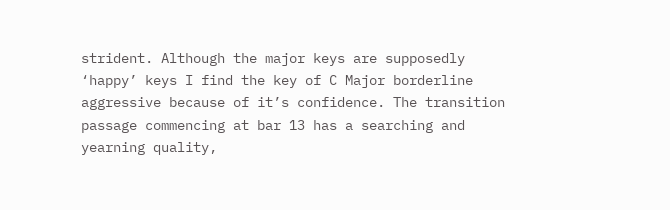strident. Although the major keys are supposedly ‘happy’ keys I find the key of C Major borderline aggressive because of it’s confidence. The transition passage commencing at bar 13 has a searching and yearning quality,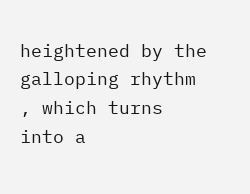heightened by the galloping rhythm , which turns into a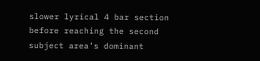slower lyrical 4 bar section before reaching the second subject area’s dominant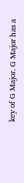key of G Major. G Major has a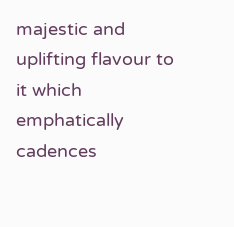majestic and uplifting flavour to it which emphatically cadences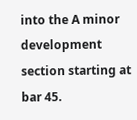into the A minor development section starting at bar 45.